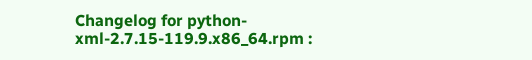Changelog for python-xml-2.7.15-119.9.x86_64.rpm :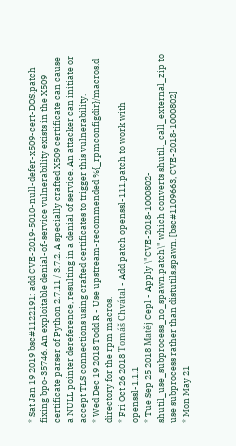* Sat Jan 19 2019 bsc#1122191: add CVE-2019-5010-null-defer-x509-cert-DOS.patch fixing bpo-35746. An exploitable denial-of-service vulnerability exists in the X509 certificate parser of Python 2.7.11 / 3.7.2. A specially crafted X509 certificate can cause a NULL pointer dereference, resulting in a denial of service. An attacker can initiate or accept TLS connections using crafted certificates to trigger this vulnerability.
* Wed Dec 19 2018 Todd R - Use upstream-recommended %{_rpmconfigdir}/macros.d directory for the rpm macros.
* Fri Oct 26 2018 Tomáš Chvátal - Add patch openssl-111.patch to work with openssl-1.1.1
* Tue Sep 25 2018 Matěj Cepl - Apply \"CVE-2018-1000802-shutil_use_subprocess_no_spawn.patch\" which converts shutil._call_external_zip to use subprocess rather than distutils.spawn. [bsc#1109663, CVE-2018-1000802]
* Mon May 21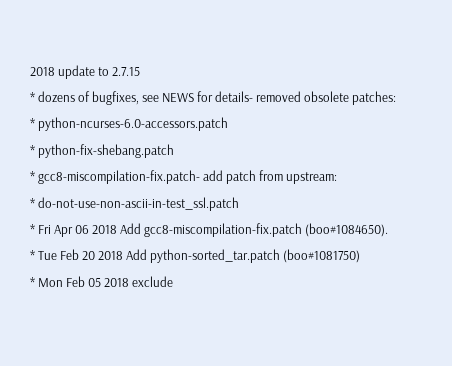2018 update to 2.7.15
* dozens of bugfixes, see NEWS for details- removed obsolete patches:
* python-ncurses-6.0-accessors.patch
* python-fix-shebang.patch
* gcc8-miscompilation-fix.patch- add patch from upstream:
* do-not-use-non-ascii-in-test_ssl.patch
* Fri Apr 06 2018 Add gcc8-miscompilation-fix.patch (boo#1084650).
* Tue Feb 20 2018 Add python-sorted_tar.patch (boo#1081750)
* Mon Feb 05 2018 exclude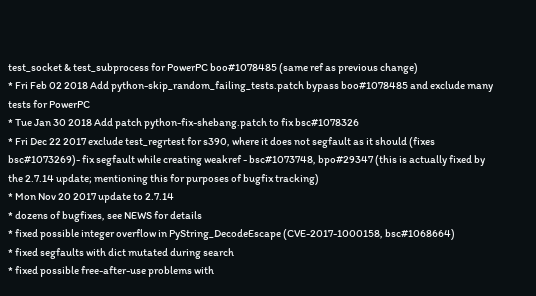test_socket & test_subprocess for PowerPC boo#1078485 (same ref as previous change)
* Fri Feb 02 2018 Add python-skip_random_failing_tests.patch bypass boo#1078485 and exclude many tests for PowerPC
* Tue Jan 30 2018 Add patch python-fix-shebang.patch to fix bsc#1078326
* Fri Dec 22 2017 exclude test_regrtest for s390, where it does not segfault as it should (fixes bsc#1073269)- fix segfault while creating weakref - bsc#1073748, bpo#29347 (this is actually fixed by the 2.7.14 update; mentioning this for purposes of bugfix tracking)
* Mon Nov 20 2017 update to 2.7.14
* dozens of bugfixes, see NEWS for details
* fixed possible integer overflow in PyString_DecodeEscape (CVE-2017-1000158, bsc#1068664)
* fixed segfaults with dict mutated during search
* fixed possible free-after-use problems with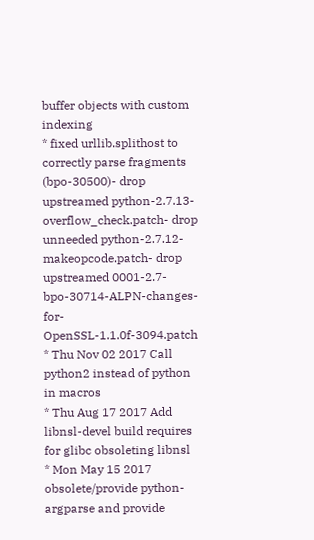buffer objects with custom indexing
* fixed urllib.splithost to correctly parse fragments (bpo-30500)- drop upstreamed python-2.7.13-overflow_check.patch- drop unneeded python-2.7.12-makeopcode.patch- drop upstreamed 0001-2.7-bpo-30714-ALPN-changes-for-OpenSSL-1.1.0f-3094.patch
* Thu Nov 02 2017 Call python2 instead of python in macros
* Thu Aug 17 2017 Add libnsl-devel build requires for glibc obsoleting libnsl
* Mon May 15 2017 obsolete/provide python-argparse and provide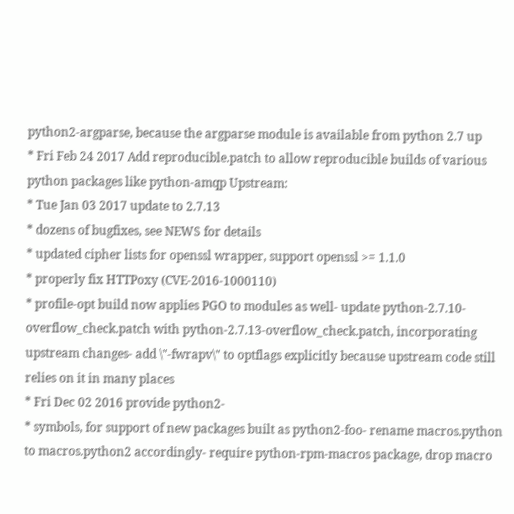python2-argparse, because the argparse module is available from python 2.7 up
* Fri Feb 24 2017 Add reproducible.patch to allow reproducible builds of various python packages like python-amqp Upstream:
* Tue Jan 03 2017 update to 2.7.13
* dozens of bugfixes, see NEWS for details
* updated cipher lists for openssl wrapper, support openssl >= 1.1.0
* properly fix HTTPoxy (CVE-2016-1000110)
* profile-opt build now applies PGO to modules as well- update python-2.7.10-overflow_check.patch with python-2.7.13-overflow_check.patch, incorporating upstream changes- add \"-fwrapv\" to optflags explicitly because upstream code still relies on it in many places
* Fri Dec 02 2016 provide python2-
* symbols, for support of new packages built as python2-foo- rename macros.python to macros.python2 accordingly- require python-rpm-macros package, drop macro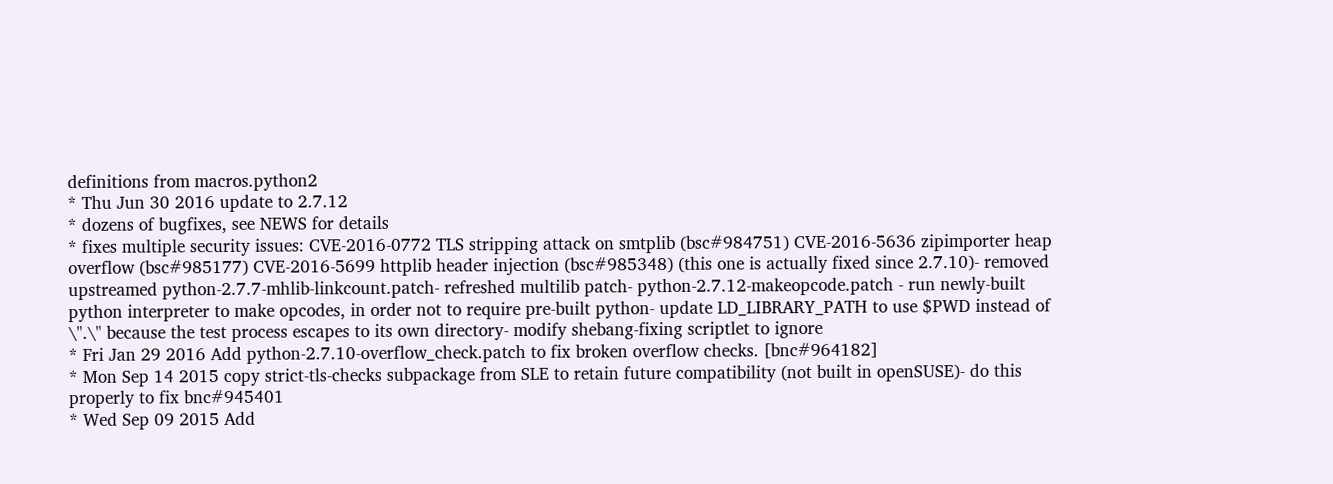definitions from macros.python2
* Thu Jun 30 2016 update to 2.7.12
* dozens of bugfixes, see NEWS for details
* fixes multiple security issues: CVE-2016-0772 TLS stripping attack on smtplib (bsc#984751) CVE-2016-5636 zipimporter heap overflow (bsc#985177) CVE-2016-5699 httplib header injection (bsc#985348) (this one is actually fixed since 2.7.10)- removed upstreamed python-2.7.7-mhlib-linkcount.patch- refreshed multilib patch- python-2.7.12-makeopcode.patch - run newly-built python interpreter to make opcodes, in order not to require pre-built python- update LD_LIBRARY_PATH to use $PWD instead of \".\" because the test process escapes to its own directory- modify shebang-fixing scriptlet to ignore
* Fri Jan 29 2016 Add python-2.7.10-overflow_check.patch to fix broken overflow checks. [bnc#964182]
* Mon Sep 14 2015 copy strict-tls-checks subpackage from SLE to retain future compatibility (not built in openSUSE)- do this properly to fix bnc#945401
* Wed Sep 09 2015 Add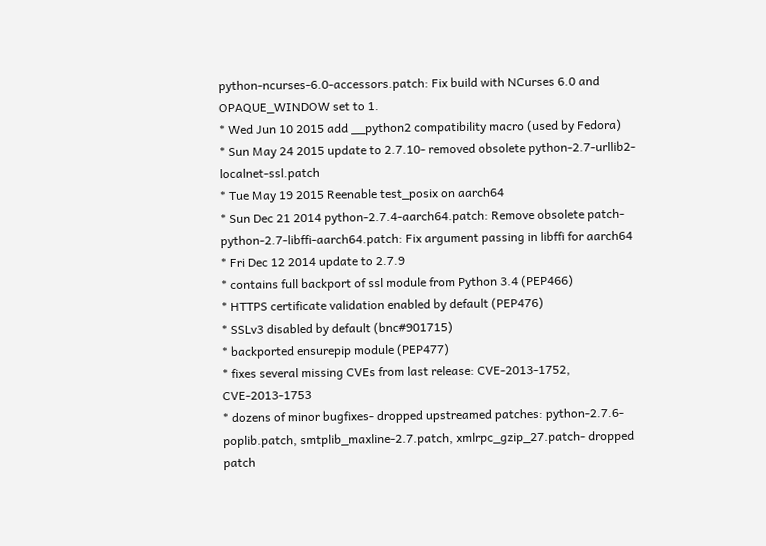python-ncurses-6.0-accessors.patch: Fix build with NCurses 6.0 and OPAQUE_WINDOW set to 1.
* Wed Jun 10 2015 add __python2 compatibility macro (used by Fedora)
* Sun May 24 2015 update to 2.7.10- removed obsolete python-2.7-urllib2-localnet-ssl.patch
* Tue May 19 2015 Reenable test_posix on aarch64
* Sun Dec 21 2014 python-2.7.4-aarch64.patch: Remove obsolete patch- python-2.7-libffi-aarch64.patch: Fix argument passing in libffi for aarch64
* Fri Dec 12 2014 update to 2.7.9
* contains full backport of ssl module from Python 3.4 (PEP466)
* HTTPS certificate validation enabled by default (PEP476)
* SSLv3 disabled by default (bnc#901715)
* backported ensurepip module (PEP477)
* fixes several missing CVEs from last release: CVE-2013-1752, CVE-2013-1753
* dozens of minor bugfixes- dropped upstreamed patches: python-2.7.6-poplib.patch, smtplib_maxline-2.7.patch, xmlrpc_gzip_27.patch- dropped patch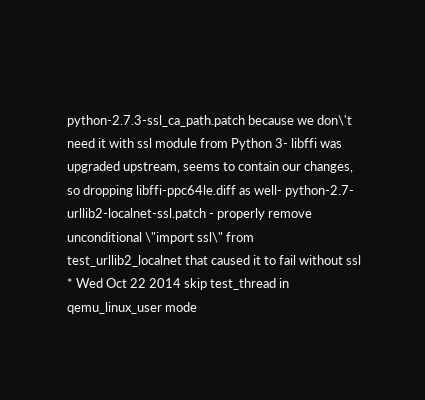python-2.7.3-ssl_ca_path.patch because we don\'t need it with ssl module from Python 3- libffi was upgraded upstream, seems to contain our changes, so dropping libffi-ppc64le.diff as well- python-2.7-urllib2-localnet-ssl.patch - properly remove unconditional \"import ssl\" from test_urllib2_localnet that caused it to fail without ssl
* Wed Oct 22 2014 skip test_thread in qemu_linux_user mode